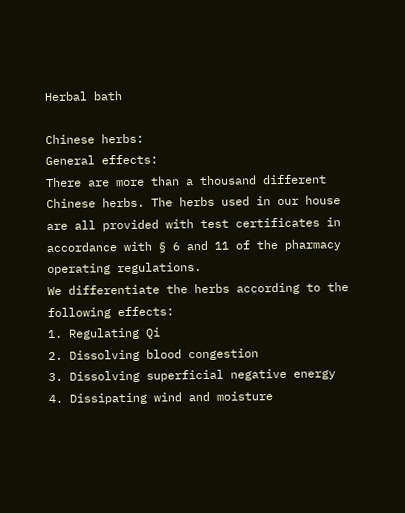Herbal bath

Chinese herbs:
General effects:
There are more than a thousand different Chinese herbs. The herbs used in our house are all provided with test certificates in accordance with § 6 and 11 of the pharmacy operating regulations.
We differentiate the herbs according to the following effects:
1. Regulating Qi
2. Dissolving blood congestion
3. Dissolving superficial negative energy
4. Dissipating wind and moisture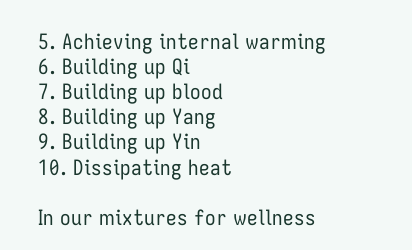5. Achieving internal warming
6. Building up Qi
7. Building up blood
8. Building up Yang
9. Building up Yin
10. Dissipating heat

In our mixtures for wellness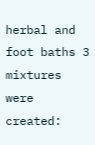herbal and foot baths 3 mixtures were created: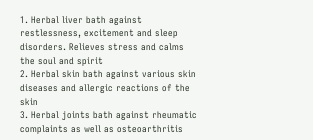1. Herbal liver bath against restlessness, excitement and sleep disorders. Relieves stress and calms the soul and spirit
2. Herbal skin bath against various skin diseases and allergic reactions of the skin
3. Herbal joints bath against rheumatic complaints as well as osteoarthritis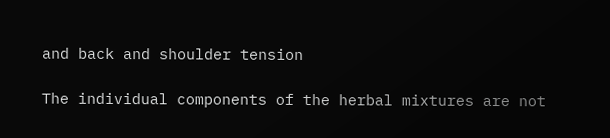and back and shoulder tension

The individual components of the herbal mixtures are not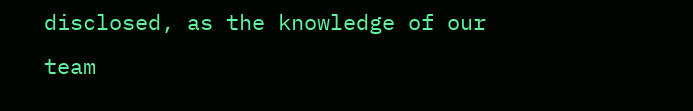disclosed, as the knowledge of our team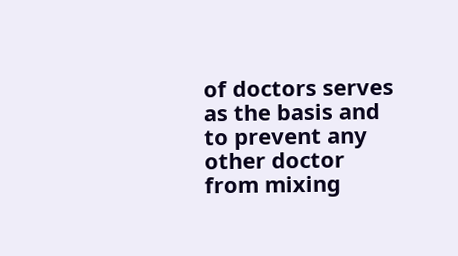of doctors serves as the basis and to prevent any other doctor from mixing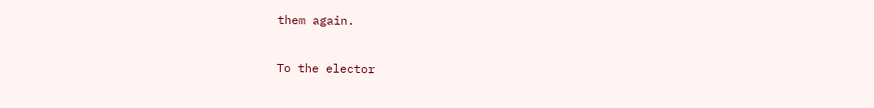them again.

To the elector